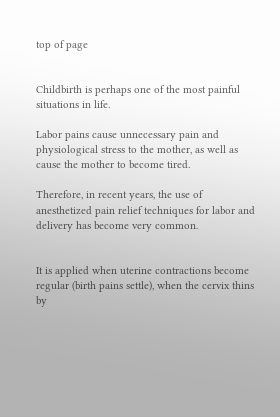top of page


Childbirth is perhaps one of the most painful situations in life.

Labor pains cause unnecessary pain and physiological stress to the mother, as well as cause the mother to become tired.

Therefore, in recent years, the use of anesthetized pain relief techniques for labor and delivery has become very common.


It is applied when uterine contractions become regular (birth pains settle), when the cervix thins by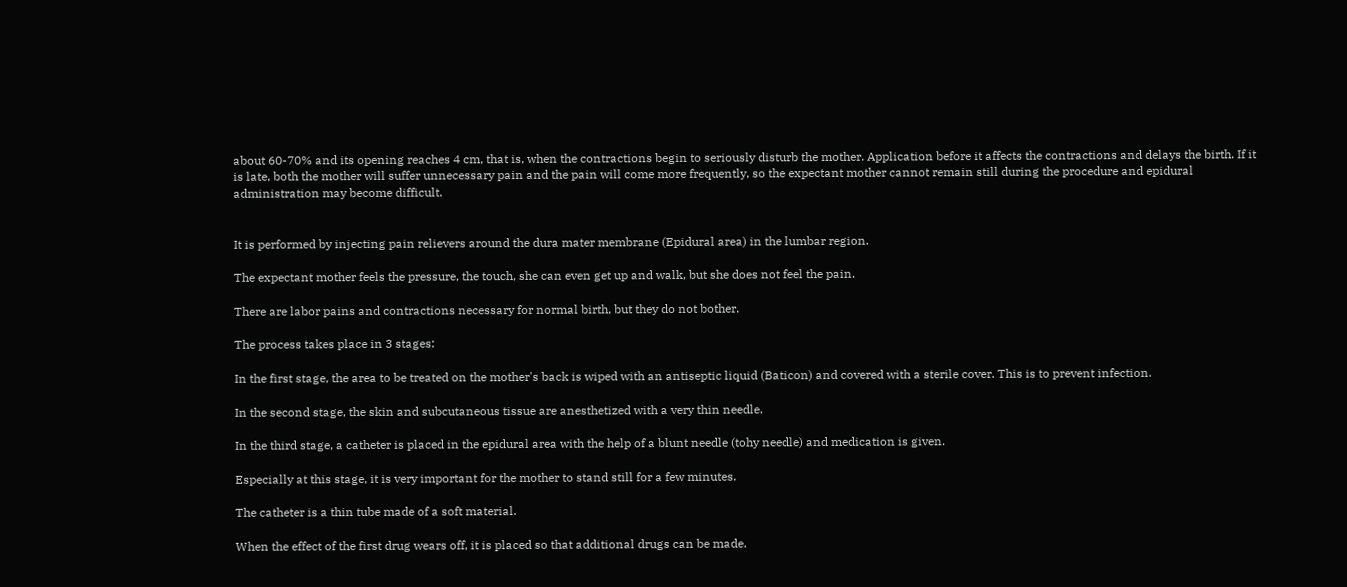about 60-70% and its opening reaches 4 cm, that is, when the contractions begin to seriously disturb the mother. Application before it affects the contractions and delays the birth. If it is late, both the mother will suffer unnecessary pain and the pain will come more frequently, so the expectant mother cannot remain still during the procedure and epidural administration may become difficult.


It is performed by injecting pain relievers around the dura mater membrane (Epidural area) in the lumbar region.

The expectant mother feels the pressure, the touch, she can even get up and walk, but she does not feel the pain.

There are labor pains and contractions necessary for normal birth, but they do not bother.

The process takes place in 3 stages:

In the first stage, the area to be treated on the mother's back is wiped with an antiseptic liquid (Baticon) and covered with a sterile cover. This is to prevent infection.

In the second stage, the skin and subcutaneous tissue are anesthetized with a very thin needle.

In the third stage, a catheter is placed in the epidural area with the help of a blunt needle (tohy needle) and medication is given.

Especially at this stage, it is very important for the mother to stand still for a few minutes.

The catheter is a thin tube made of a soft material.

When the effect of the first drug wears off, it is placed so that additional drugs can be made.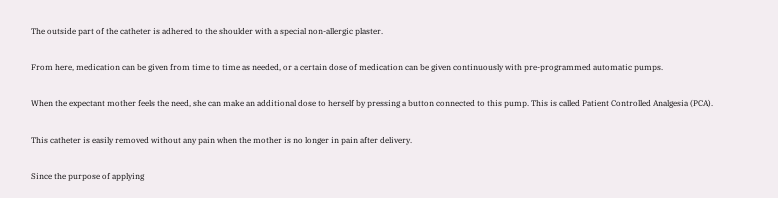The outside part of the catheter is adhered to the shoulder with a special non-allergic plaster.

From here, medication can be given from time to time as needed, or a certain dose of medication can be given continuously with pre-programmed automatic pumps.

When the expectant mother feels the need, she can make an additional dose to herself by pressing a button connected to this pump. This is called Patient Controlled Analgesia (PCA).

This catheter is easily removed without any pain when the mother is no longer in pain after delivery.

Since the purpose of applying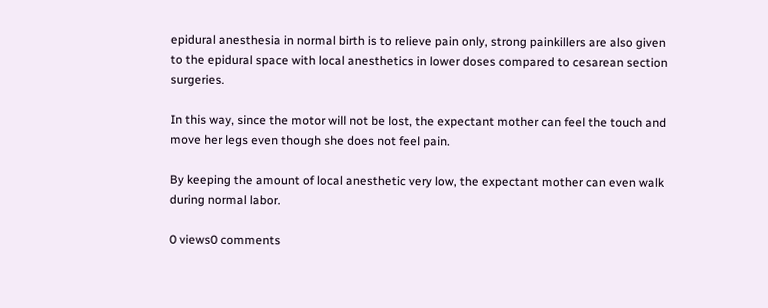epidural anesthesia in normal birth is to relieve pain only, strong painkillers are also given to the epidural space with local anesthetics in lower doses compared to cesarean section surgeries.

In this way, since the motor will not be lost, the expectant mother can feel the touch and move her legs even though she does not feel pain.

By keeping the amount of local anesthetic very low, the expectant mother can even walk during normal labor.

0 views0 comments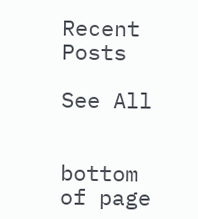Recent Posts

See All


bottom of page